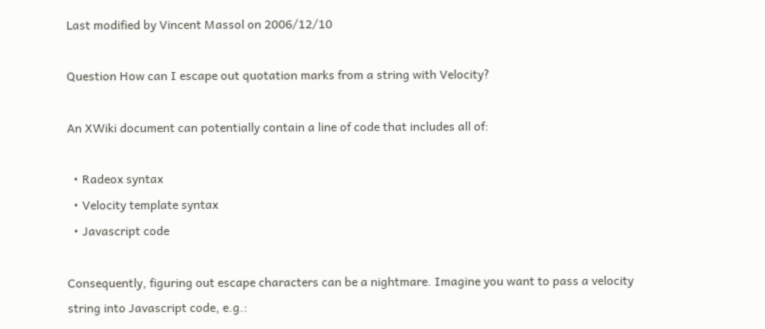Last modified by Vincent Massol on 2006/12/10

Question How can I escape out quotation marks from a string with Velocity?

An XWiki document can potentially contain a line of code that includes all of:

  • Radeox syntax
  • Velocity template syntax
  • Javascript code

Consequently, figuring out escape characters can be a nightmare. Imagine you want to pass a velocity string into Javascript code, e.g.: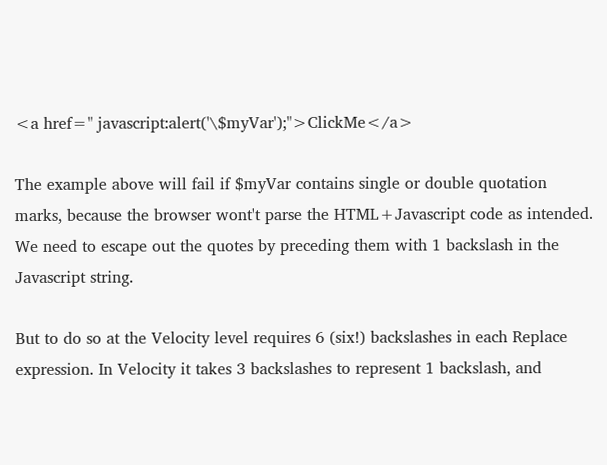<a href=" javascript:alert('\$myVar');">ClickMe</a>

The example above will fail if $myVar contains single or double quotation marks, because the browser wont't parse the HTML+Javascript code as intended. We need to escape out the quotes by preceding them with 1 backslash in the Javascript string.

But to do so at the Velocity level requires 6 (six!) backslashes in each Replace expression. In Velocity it takes 3 backslashes to represent 1 backslash, and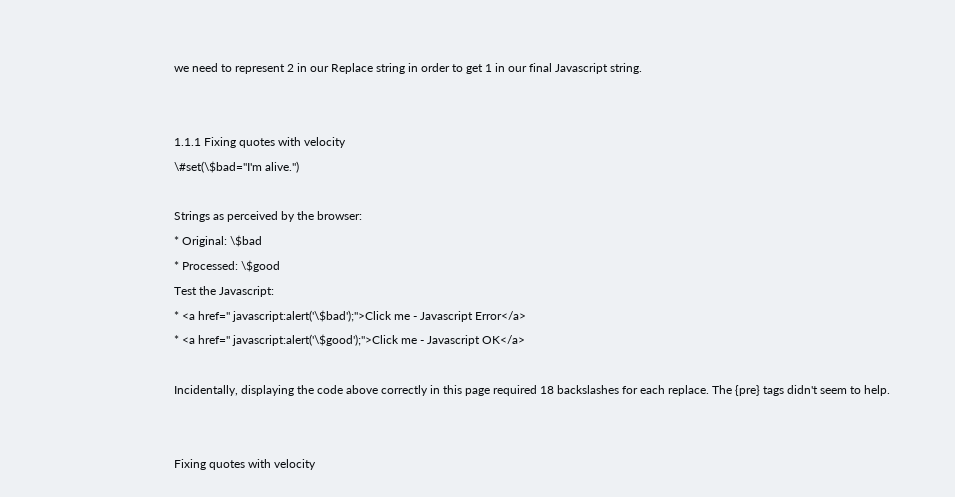we need to represent 2 in our Replace string in order to get 1 in our final Javascript string.


1.1.1 Fixing quotes with velocity
\#set(\$bad="I'm alive.")

Strings as perceived by the browser:
* Original: \$bad
* Processed: \$good
Test the Javascript:
* <a href=" javascript:alert('\$bad');">Click me - Javascript Error</a>
* <a href=" javascript:alert('\$good');">Click me - Javascript OK</a>

Incidentally, displaying the code above correctly in this page required 18 backslashes for each replace. The {pre} tags didn't seem to help.


Fixing quotes with velocity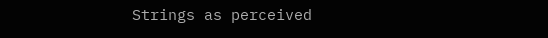Strings as perceived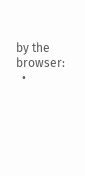by the browser:
  •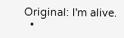Original: I'm alive.
  •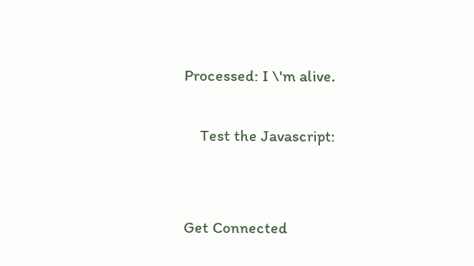Processed: I \'m alive.

    Test the Javascript:


Get Connected